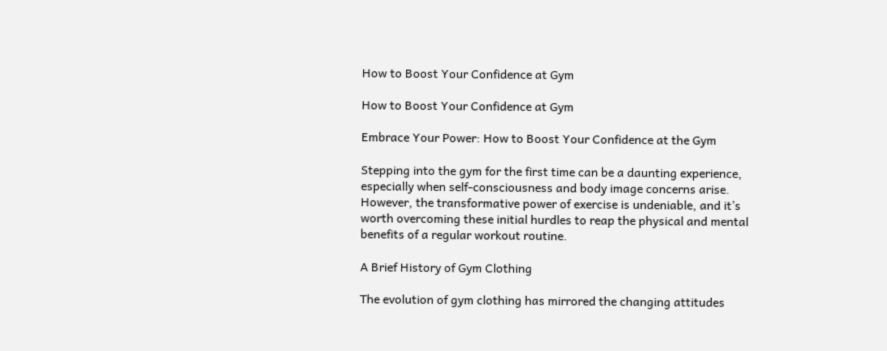How to Boost Your Confidence at Gym

How to Boost Your Confidence at Gym

Embrace Your Power: How to Boost Your Confidence at the Gym

Stepping into the gym for the first time can be a daunting experience, especially when self-consciousness and body image concerns arise. However, the transformative power of exercise is undeniable, and it’s worth overcoming these initial hurdles to reap the physical and mental benefits of a regular workout routine.

A Brief History of Gym Clothing

The evolution of gym clothing has mirrored the changing attitudes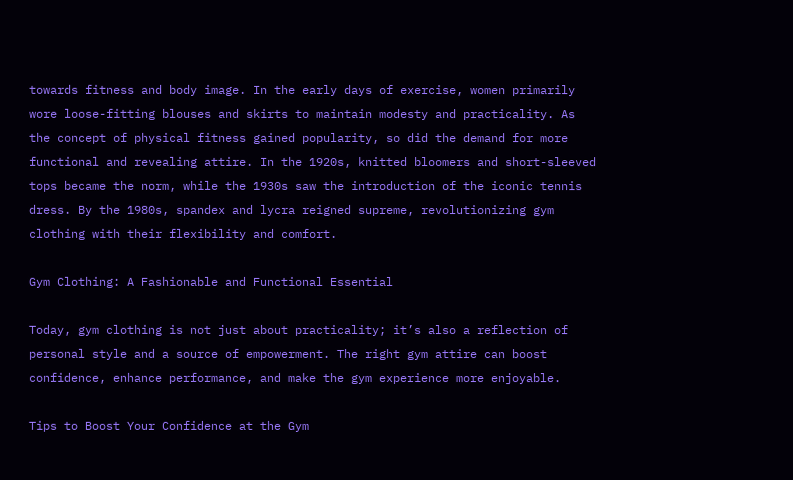towards fitness and body image. In the early days of exercise, women primarily wore loose-fitting blouses and skirts to maintain modesty and practicality. As the concept of physical fitness gained popularity, so did the demand for more functional and revealing attire. In the 1920s, knitted bloomers and short-sleeved tops became the norm, while the 1930s saw the introduction of the iconic tennis dress. By the 1980s, spandex and lycra reigned supreme, revolutionizing gym clothing with their flexibility and comfort.

Gym Clothing: A Fashionable and Functional Essential

Today, gym clothing is not just about practicality; it’s also a reflection of personal style and a source of empowerment. The right gym attire can boost confidence, enhance performance, and make the gym experience more enjoyable.

Tips to Boost Your Confidence at the Gym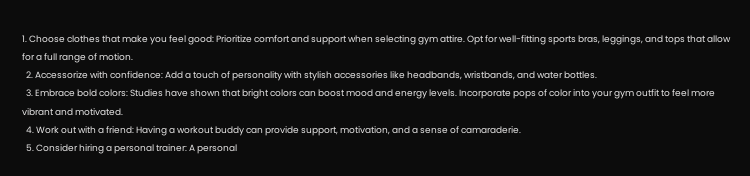1. Choose clothes that make you feel good: Prioritize comfort and support when selecting gym attire. Opt for well-fitting sports bras, leggings, and tops that allow for a full range of motion.
  2. Accessorize with confidence: Add a touch of personality with stylish accessories like headbands, wristbands, and water bottles.
  3. Embrace bold colors: Studies have shown that bright colors can boost mood and energy levels. Incorporate pops of color into your gym outfit to feel more vibrant and motivated.
  4. Work out with a friend: Having a workout buddy can provide support, motivation, and a sense of camaraderie.
  5. Consider hiring a personal trainer: A personal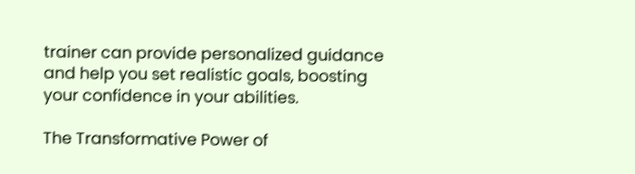trainer can provide personalized guidance and help you set realistic goals, boosting your confidence in your abilities.

The Transformative Power of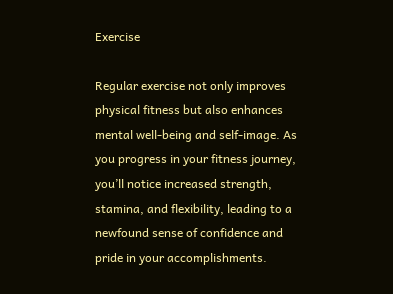Exercise

Regular exercise not only improves physical fitness but also enhances mental well-being and self-image. As you progress in your fitness journey, you’ll notice increased strength, stamina, and flexibility, leading to a newfound sense of confidence and pride in your accomplishments.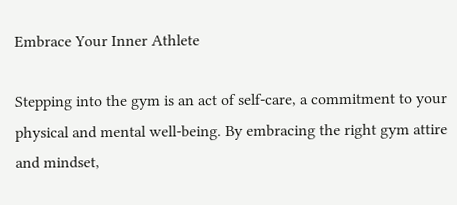Embrace Your Inner Athlete

Stepping into the gym is an act of self-care, a commitment to your physical and mental well-being. By embracing the right gym attire and mindset,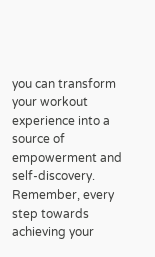you can transform your workout experience into a source of empowerment and self-discovery. Remember, every step towards achieving your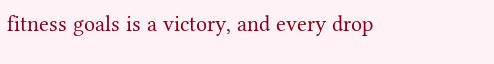fitness goals is a victory, and every drop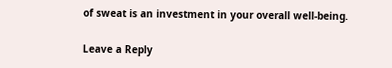of sweat is an investment in your overall well-being.

Leave a Reply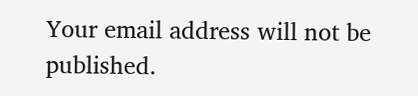Your email address will not be published.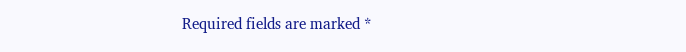Required fields are marked *